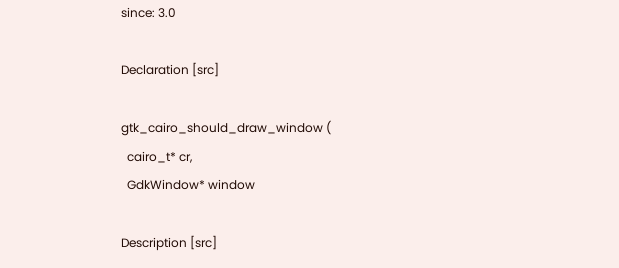since: 3.0

Declaration [src]

gtk_cairo_should_draw_window (
  cairo_t* cr,
  GdkWindow* window

Description [src]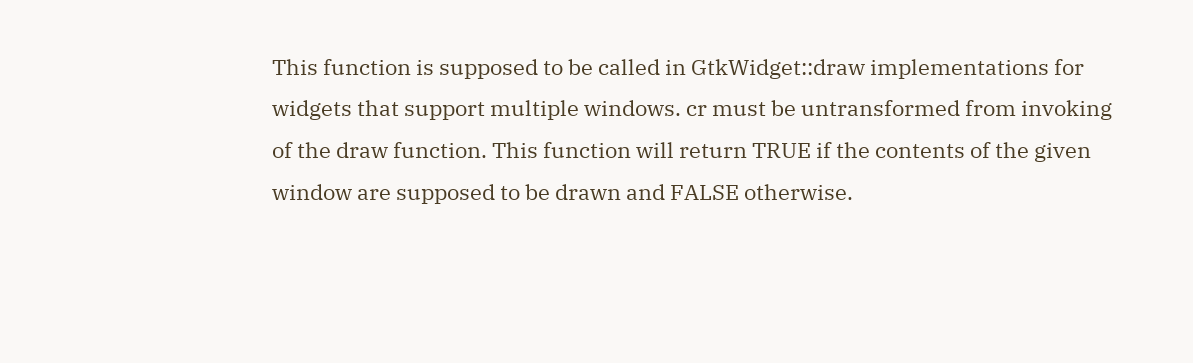This function is supposed to be called in GtkWidget::draw implementations for widgets that support multiple windows. cr must be untransformed from invoking of the draw function. This function will return TRUE if the contents of the given window are supposed to be drawn and FALSE otherwise.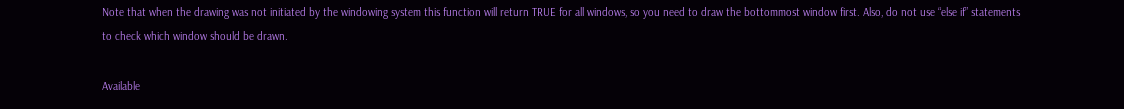Note that when the drawing was not initiated by the windowing system this function will return TRUE for all windows, so you need to draw the bottommost window first. Also, do not use “else if” statements to check which window should be drawn.

Available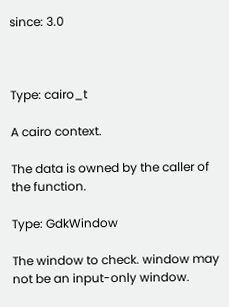since: 3.0



Type: cairo_t

A cairo context.

The data is owned by the caller of the function.

Type: GdkWindow

The window to check. window may not be an input-only window.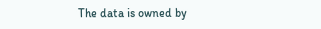The data is owned by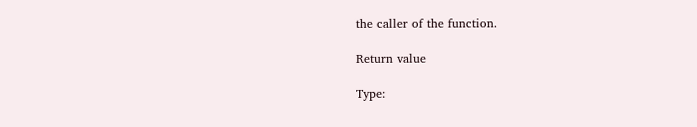the caller of the function.

Return value

Type: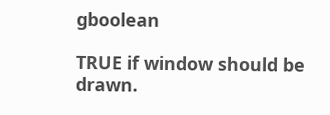gboolean

TRUE if window should be drawn.